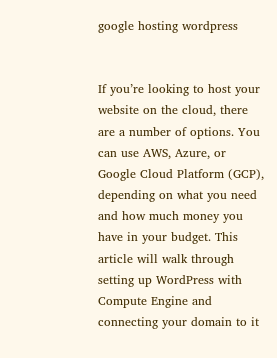google hosting wordpress


If you’re looking to host your website on the cloud, there are a number of options. You can use AWS, Azure, or Google Cloud Platform (GCP), depending on what you need and how much money you have in your budget. This article will walk through setting up WordPress with Compute Engine and connecting your domain to it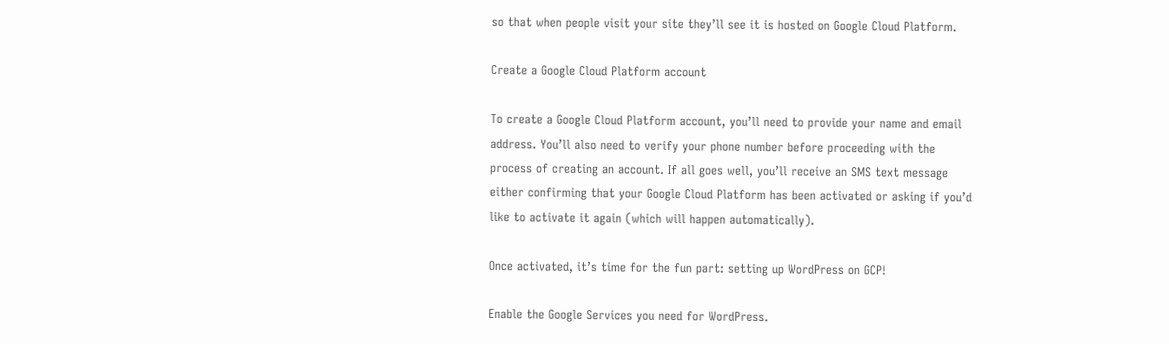so that when people visit your site they’ll see it is hosted on Google Cloud Platform.

Create a Google Cloud Platform account

To create a Google Cloud Platform account, you’ll need to provide your name and email address. You’ll also need to verify your phone number before proceeding with the process of creating an account. If all goes well, you’ll receive an SMS text message either confirming that your Google Cloud Platform has been activated or asking if you’d like to activate it again (which will happen automatically).

Once activated, it’s time for the fun part: setting up WordPress on GCP!

Enable the Google Services you need for WordPress.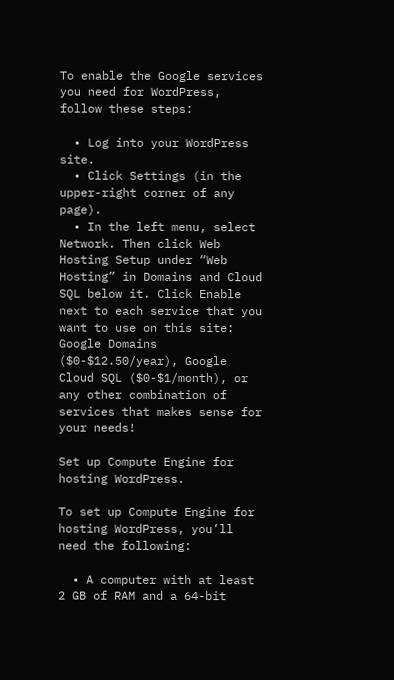To enable the Google services you need for WordPress, follow these steps:

  • Log into your WordPress site.
  • Click Settings (in the upper-right corner of any page).
  • In the left menu, select Network. Then click Web Hosting Setup under “Web Hosting” in Domains and Cloud SQL below it. Click Enable next to each service that you want to use on this site: Google Domains ($0-$12.50/year), Google Cloud SQL ($0-$1/month), or any other combination of services that makes sense for your needs!

Set up Compute Engine for hosting WordPress.

To set up Compute Engine for hosting WordPress, you’ll need the following:

  • A computer with at least 2 GB of RAM and a 64-bit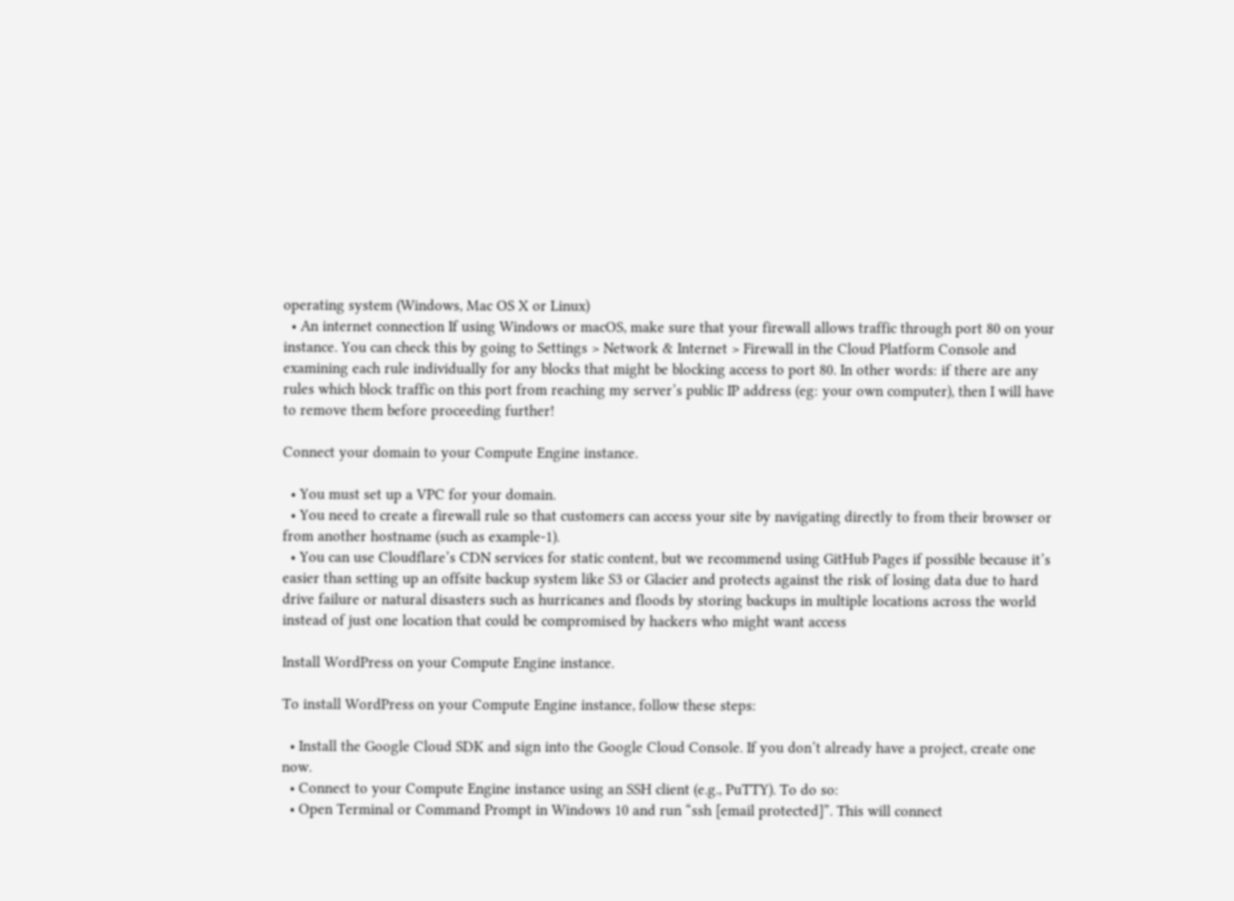operating system (Windows, Mac OS X or Linux)
  • An internet connection If using Windows or macOS, make sure that your firewall allows traffic through port 80 on your instance. You can check this by going to Settings > Network & Internet > Firewall in the Cloud Platform Console and examining each rule individually for any blocks that might be blocking access to port 80. In other words: if there are any rules which block traffic on this port from reaching my server’s public IP address (eg: your own computer), then I will have to remove them before proceeding further!

Connect your domain to your Compute Engine instance.

  • You must set up a VPC for your domain.
  • You need to create a firewall rule so that customers can access your site by navigating directly to from their browser or from another hostname (such as example-1).
  • You can use Cloudflare’s CDN services for static content, but we recommend using GitHub Pages if possible because it’s easier than setting up an offsite backup system like S3 or Glacier and protects against the risk of losing data due to hard drive failure or natural disasters such as hurricanes and floods by storing backups in multiple locations across the world instead of just one location that could be compromised by hackers who might want access

Install WordPress on your Compute Engine instance.

To install WordPress on your Compute Engine instance, follow these steps:

  • Install the Google Cloud SDK and sign into the Google Cloud Console. If you don’t already have a project, create one now.
  • Connect to your Compute Engine instance using an SSH client (e.g., PuTTY). To do so:
  • Open Terminal or Command Prompt in Windows 10 and run “ssh [email protected]”. This will connect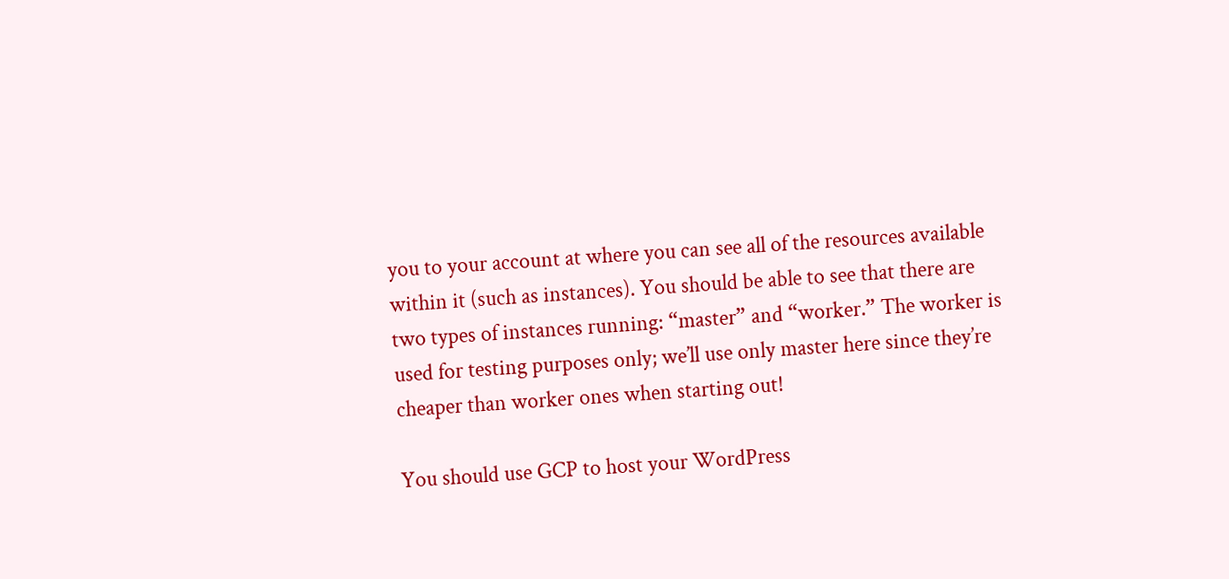you to your account at where you can see all of the resources available within it (such as instances). You should be able to see that there are two types of instances running: “master” and “worker.” The worker is used for testing purposes only; we’ll use only master here since they’re cheaper than worker ones when starting out!

You should use GCP to host your WordPress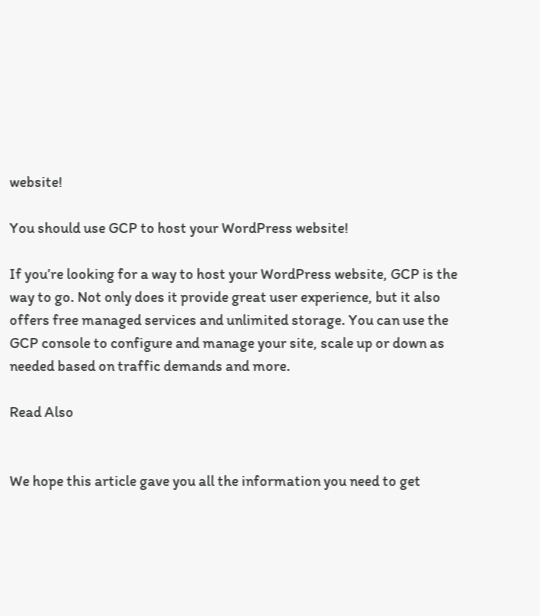website!

You should use GCP to host your WordPress website!

If you’re looking for a way to host your WordPress website, GCP is the way to go. Not only does it provide great user experience, but it also offers free managed services and unlimited storage. You can use the GCP console to configure and manage your site, scale up or down as needed based on traffic demands and more.

Read Also


We hope this article gave you all the information you need to get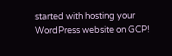started with hosting your WordPress website on GCP!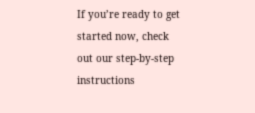If you’re ready to get started now, check out our step-by-step instructions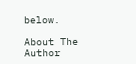below.

About The Author